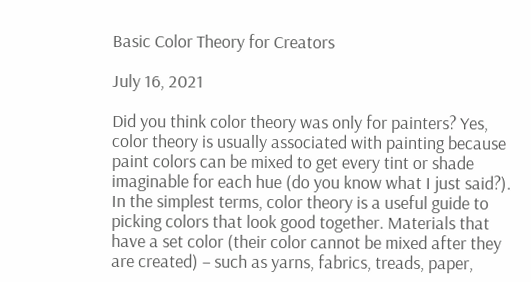Basic Color Theory for Creators

July 16, 2021

Did you think color theory was only for painters? Yes, color theory is usually associated with painting because paint colors can be mixed to get every tint or shade imaginable for each hue (do you know what I just said?). In the simplest terms, color theory is a useful guide to picking colors that look good together. Materials that have a set color (their color cannot be mixed after they are created) – such as yarns, fabrics, treads, paper,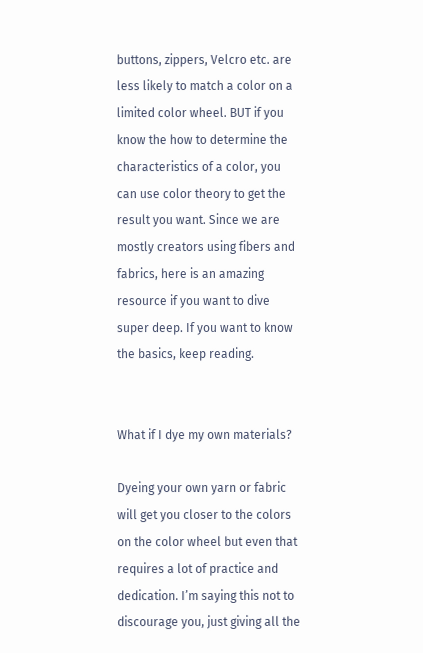buttons, zippers, Velcro etc. are less likely to match a color on a limited color wheel. BUT if you know the how to determine the characteristics of a color, you can use color theory to get the result you want. Since we are mostly creators using fibers and fabrics, here is an amazing resource if you want to dive super deep. If you want to know the basics, keep reading.


What if I dye my own materials?

Dyeing your own yarn or fabric will get you closer to the colors on the color wheel but even that requires a lot of practice and dedication. I’m saying this not to discourage you, just giving all the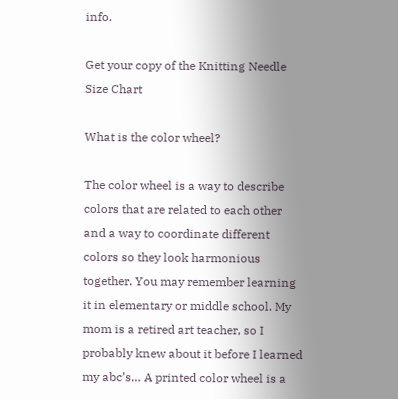info.

Get your copy of the Knitting Needle Size Chart

What is the color wheel?

The color wheel is a way to describe colors that are related to each other and a way to coordinate different colors so they look harmonious together. You may remember learning it in elementary or middle school. My mom is a retired art teacher, so I probably knew about it before I learned my abc’s… A printed color wheel is a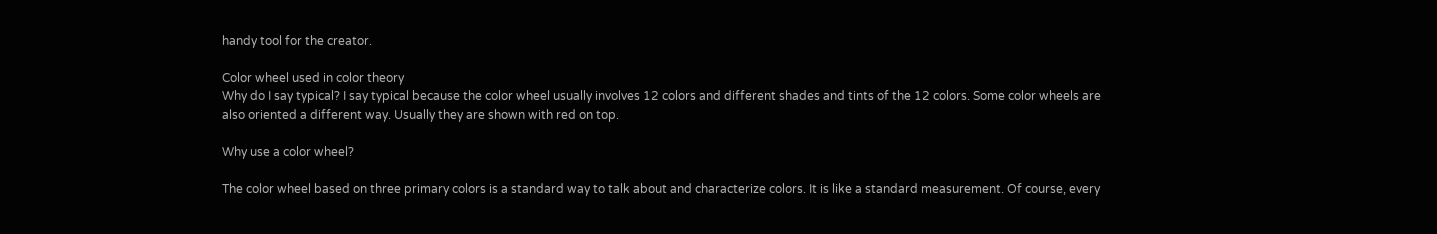handy tool for the creator.

Color wheel used in color theory
Why do I say typical? I say typical because the color wheel usually involves 12 colors and different shades and tints of the 12 colors. Some color wheels are also oriented a different way. Usually they are shown with red on top.

Why use a color wheel?

The color wheel based on three primary colors is a standard way to talk about and characterize colors. It is like a standard measurement. Of course, every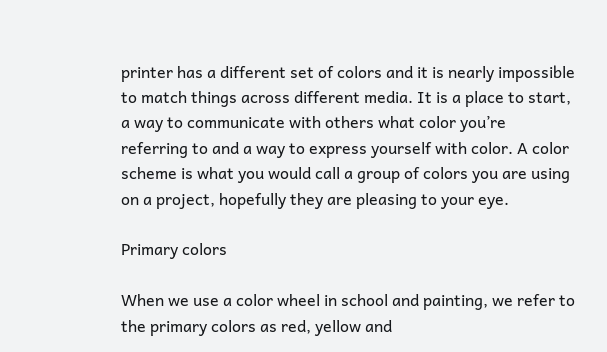printer has a different set of colors and it is nearly impossible to match things across different media. It is a place to start, a way to communicate with others what color you’re referring to and a way to express yourself with color. A color scheme is what you would call a group of colors you are using on a project, hopefully they are pleasing to your eye.

Primary colors

When we use a color wheel in school and painting, we refer to the primary colors as red, yellow and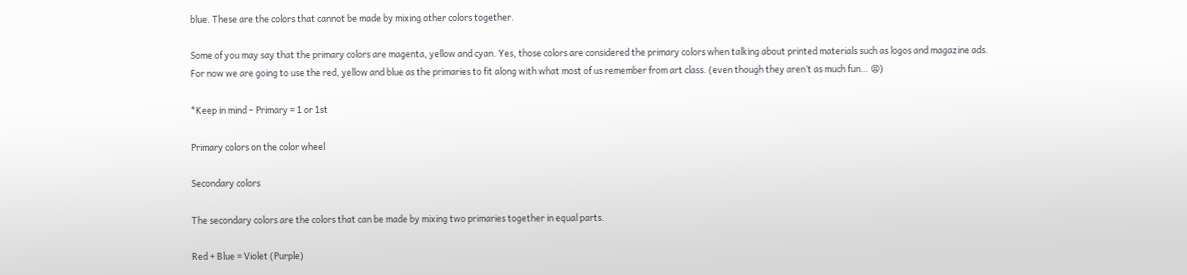blue. These are the colors that cannot be made by mixing other colors together.

Some of you may say that the primary colors are magenta, yellow and cyan. Yes, those colors are considered the primary colors when talking about printed materials such as logos and magazine ads. For now we are going to use the red, yellow and blue as the primaries to fit along with what most of us remember from art class. (even though they aren’t as much fun… 😫)

*Keep in mind – Primary = 1 or 1st

Primary colors on the color wheel

Secondary colors

The secondary colors are the colors that can be made by mixing two primaries together in equal parts.

Red + Blue = Violet (Purple)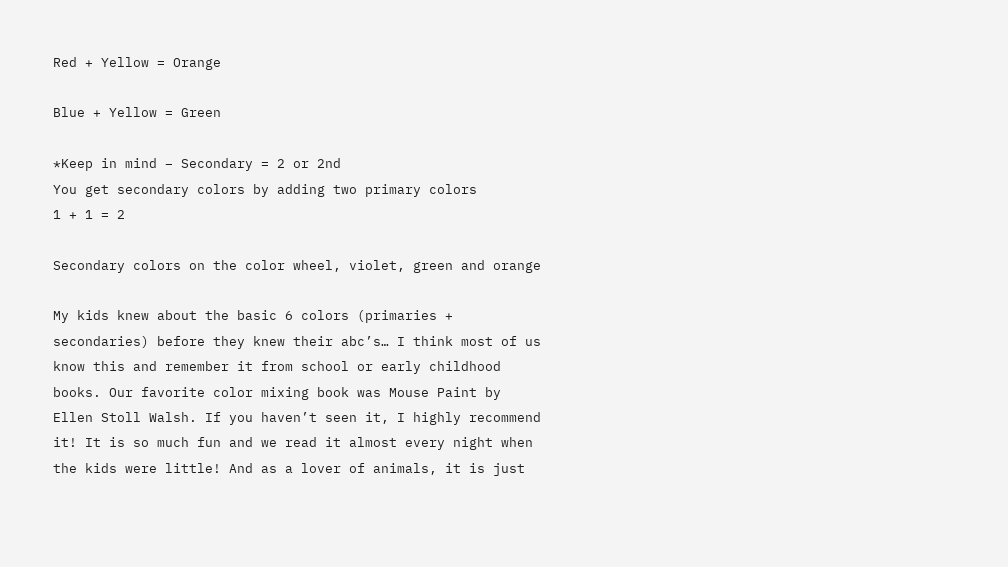Red + Yellow = Orange

Blue + Yellow = Green

*Keep in mind – Secondary = 2 or 2nd
You get secondary colors by adding two primary colors
1 + 1 = 2

Secondary colors on the color wheel, violet, green and orange

My kids knew about the basic 6 colors (primaries + secondaries) before they knew their abc’s… I think most of us know this and remember it from school or early childhood books. Our favorite color mixing book was Mouse Paint by Ellen Stoll Walsh. If you haven’t seen it, I highly recommend it! It is so much fun and we read it almost every night when the kids were little! And as a lover of animals, it is just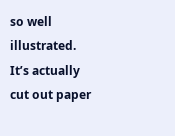so well illustrated. It’s actually cut out paper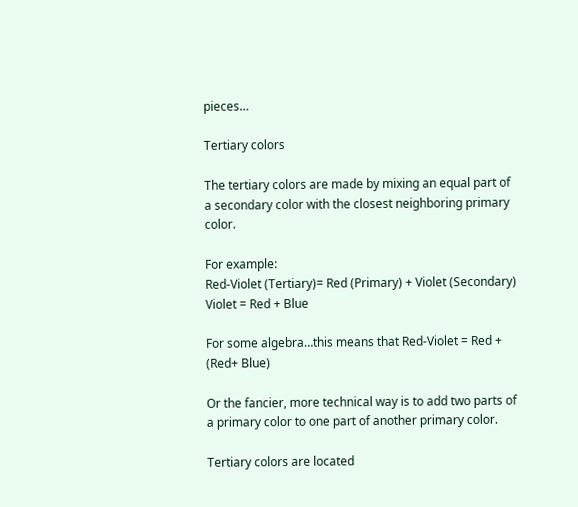pieces…

Tertiary colors

The tertiary colors are made by mixing an equal part of a secondary color with the closest neighboring primary color.

For example:
Red-Violet (Tertiary)= Red (Primary) + Violet (Secondary)
Violet = Red + Blue

For some algebra…this means that Red-Violet = Red + (Red+ Blue)

Or the fancier, more technical way is to add two parts of a primary color to one part of another primary color.

Tertiary colors are located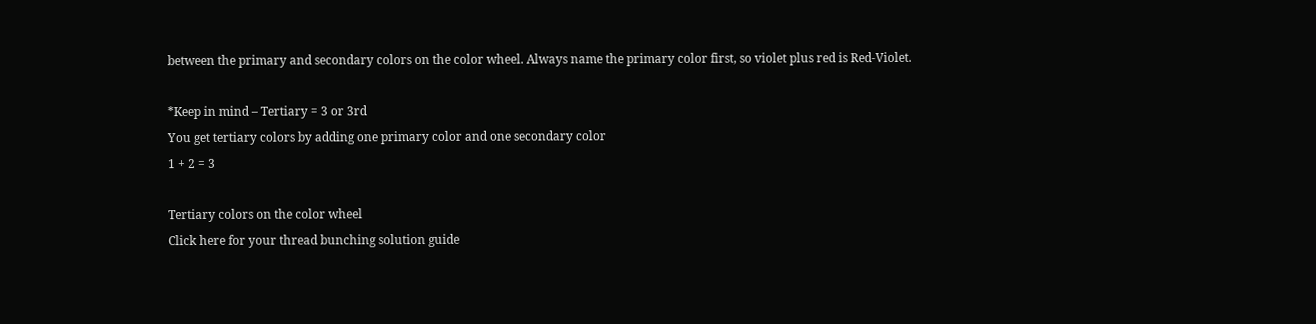between the primary and secondary colors on the color wheel. Always name the primary color first, so violet plus red is Red-Violet.

*Keep in mind – Tertiary = 3 or 3rd
You get tertiary colors by adding one primary color and one secondary color
1 + 2 = 3

Tertiary colors on the color wheel
Click here for your thread bunching solution guide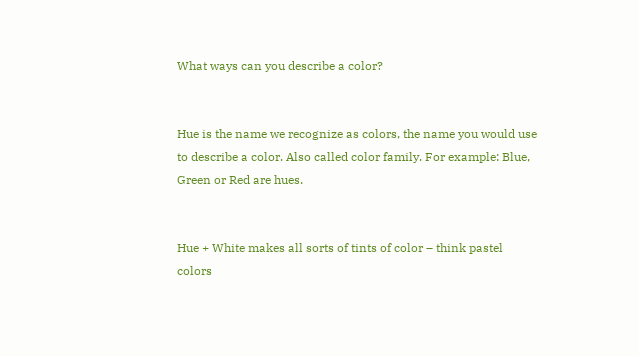What ways can you describe a color?


Hue is the name we recognize as colors, the name you would use to describe a color. Also called color family. For example: Blue, Green or Red are hues.


Hue + White makes all sorts of tints of color – think pastel colors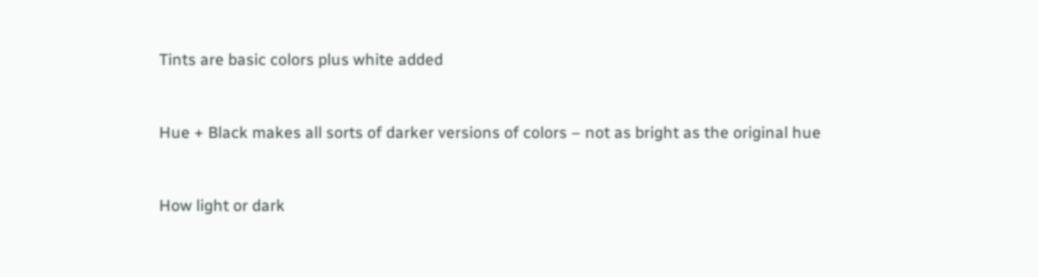Tints are basic colors plus white added


Hue + Black makes all sorts of darker versions of colors – not as bright as the original hue


How light or dark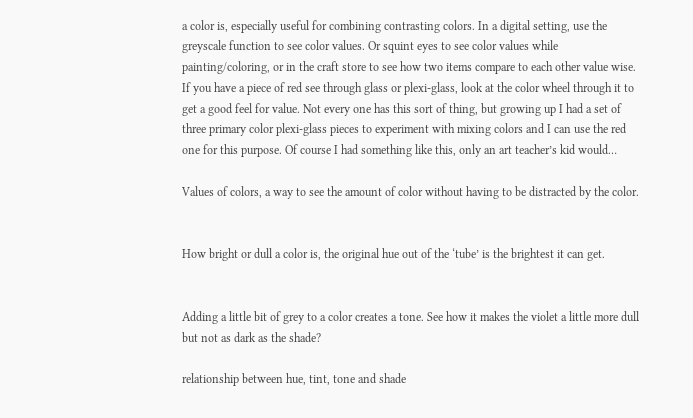a color is, especially useful for combining contrasting colors. In a digital setting, use the greyscale function to see color values. Or squint eyes to see color values while painting/coloring, or in the craft store to see how two items compare to each other value wise. If you have a piece of red see through glass or plexi-glass, look at the color wheel through it to get a good feel for value. Not every one has this sort of thing, but growing up I had a set of three primary color plexi-glass pieces to experiment with mixing colors and I can use the red one for this purpose. Of course I had something like this, only an art teacher’s kid would…

Values of colors, a way to see the amount of color without having to be distracted by the color.


How bright or dull a color is, the original hue out of the ‘tube’ is the brightest it can get.


Adding a little bit of grey to a color creates a tone. See how it makes the violet a little more dull but not as dark as the shade?

relationship between hue, tint, tone and shade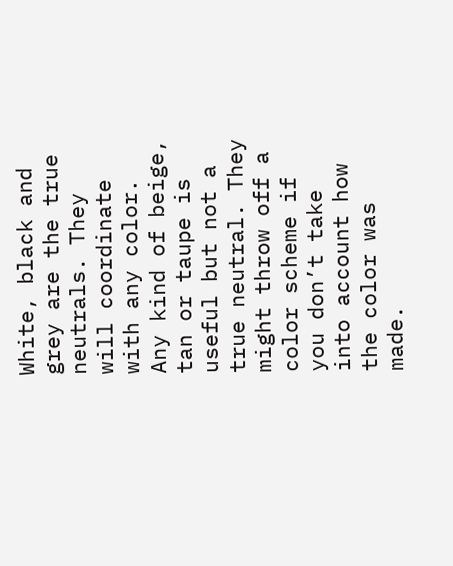White, black and grey are the true neutrals. They will coordinate with any color. Any kind of beige, tan or taupe is useful but not a true neutral. They might throw off a color scheme if you don’t take into account how the color was made.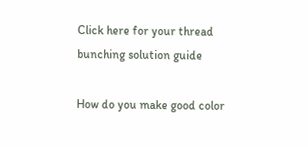Click here for your thread bunching solution guide

How do you make good color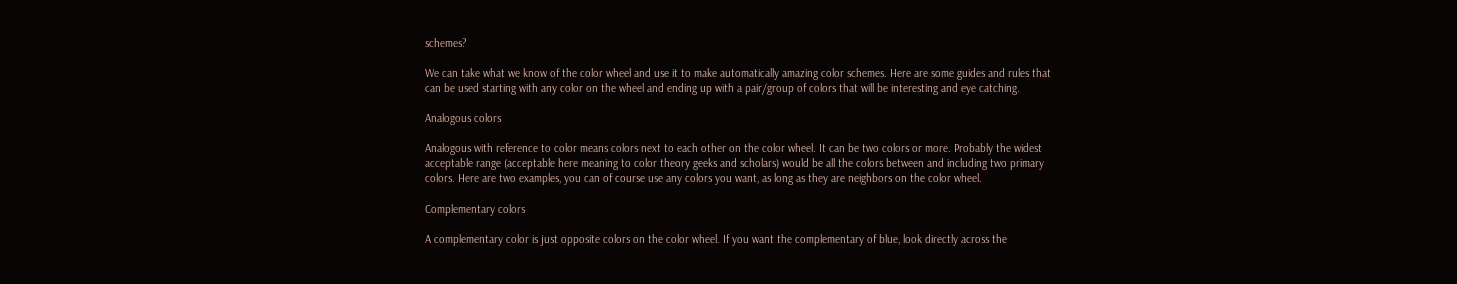schemes?

We can take what we know of the color wheel and use it to make automatically amazing color schemes. Here are some guides and rules that can be used starting with any color on the wheel and ending up with a pair/group of colors that will be interesting and eye catching.

Analogous colors

Analogous with reference to color means colors next to each other on the color wheel. It can be two colors or more. Probably the widest acceptable range (acceptable here meaning to color theory geeks and scholars) would be all the colors between and including two primary colors. Here are two examples, you can of course use any colors you want, as long as they are neighbors on the color wheel.

Complementary colors

A complementary color is just opposite colors on the color wheel. If you want the complementary of blue, look directly across the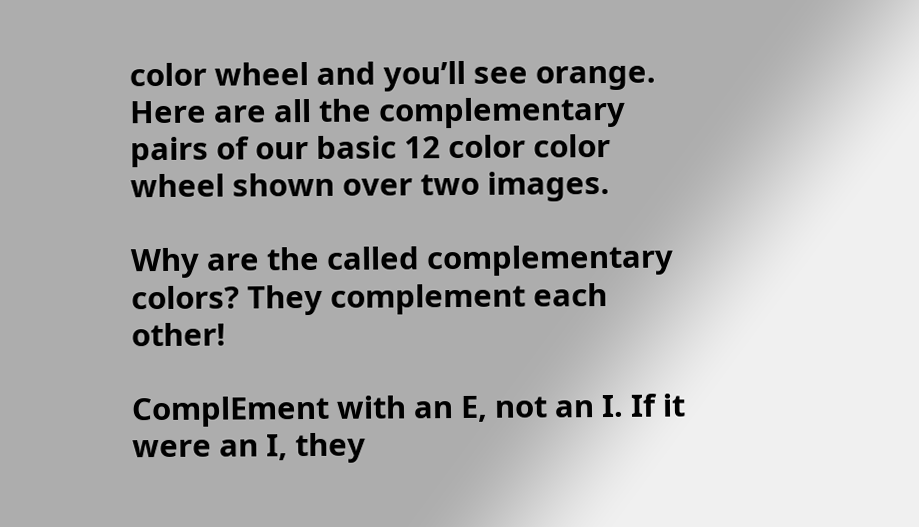color wheel and you’ll see orange. Here are all the complementary pairs of our basic 12 color color wheel shown over two images.

Why are the called complementary colors? They complement each other!

ComplEment with an E, not an I. If it were an I, they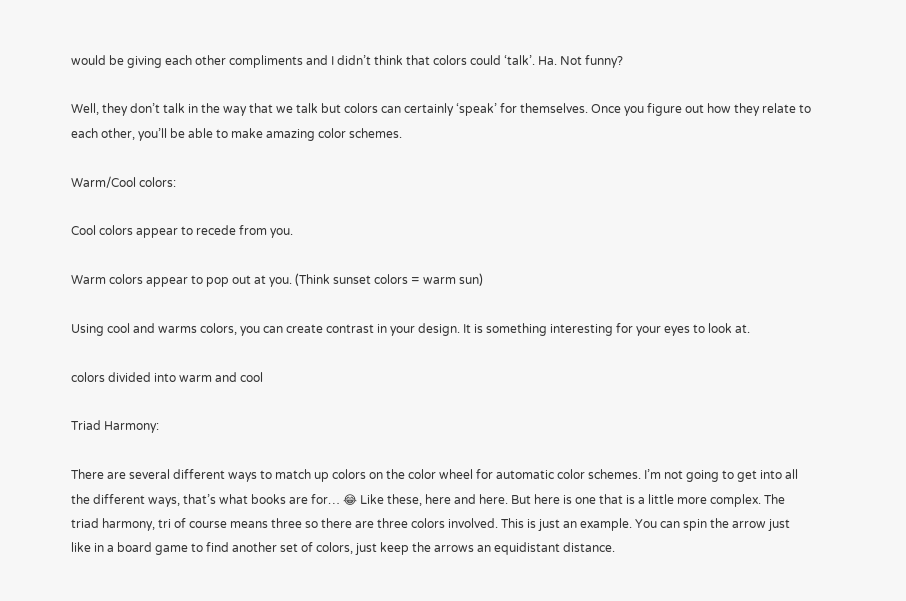would be giving each other compliments and I didn’t think that colors could ‘talk’. Ha. Not funny?

Well, they don’t talk in the way that we talk but colors can certainly ‘speak’ for themselves. Once you figure out how they relate to each other, you’ll be able to make amazing color schemes.

Warm/Cool colors:

Cool colors appear to recede from you.

Warm colors appear to pop out at you. (Think sunset colors = warm sun)

Using cool and warms colors, you can create contrast in your design. It is something interesting for your eyes to look at.

colors divided into warm and cool

Triad Harmony:

There are several different ways to match up colors on the color wheel for automatic color schemes. I’m not going to get into all the different ways, that’s what books are for… 😂 Like these, here and here. But here is one that is a little more complex. The triad harmony, tri of course means three so there are three colors involved. This is just an example. You can spin the arrow just like in a board game to find another set of colors, just keep the arrows an equidistant distance.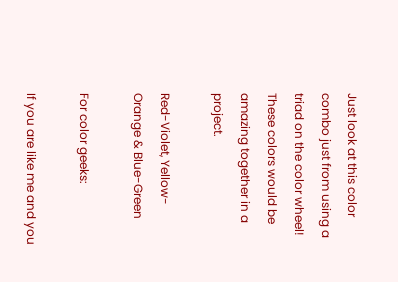Just look at this color combo just from using a triad on the color wheel! These colors would be amazing together in a project.

Red-Violet, Yellow-Orange & Blue-Green

For color geeks:

If you are like me and you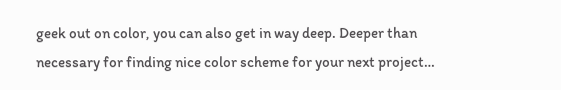geek out on color, you can also get in way deep. Deeper than necessary for finding nice color scheme for your next project…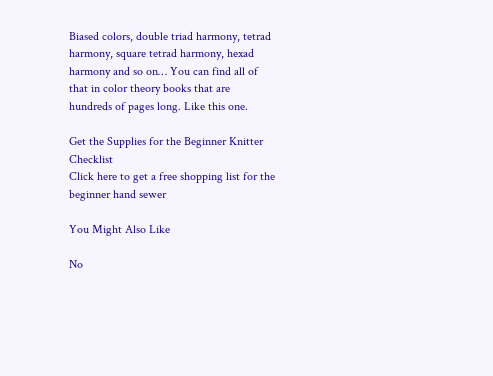Biased colors, double triad harmony, tetrad harmony, square tetrad harmony, hexad harmony and so on… You can find all of that in color theory books that are hundreds of pages long. Like this one.

Get the Supplies for the Beginner Knitter Checklist
Click here to get a free shopping list for the beginner hand sewer

You Might Also Like

No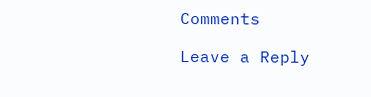Comments

Leave a Reply